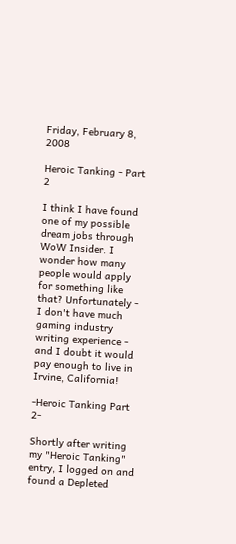Friday, February 8, 2008

Heroic Tanking - Part 2

I think I have found one of my possible dream jobs through WoW Insider. I wonder how many people would apply for something like that? Unfortunately - I don't have much gaming industry writing experience - and I doubt it would pay enough to live in Irvine, California!

-Heroic Tanking Part 2-

Shortly after writing my "Heroic Tanking" entry, I logged on and found a Depleted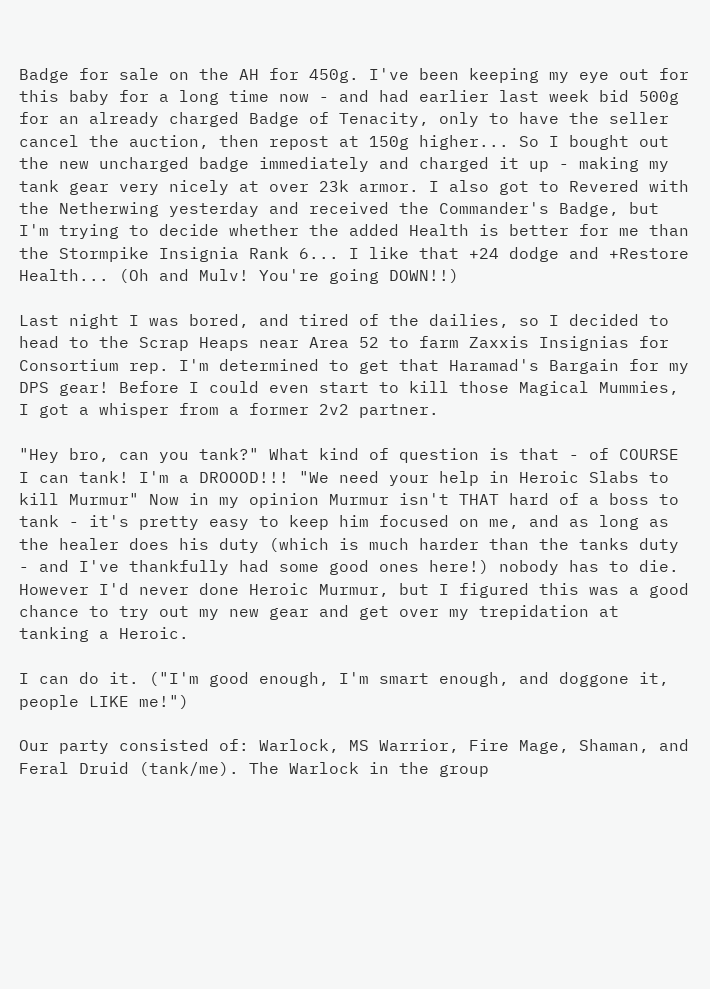Badge for sale on the AH for 450g. I've been keeping my eye out for this baby for a long time now - and had earlier last week bid 500g for an already charged Badge of Tenacity, only to have the seller cancel the auction, then repost at 150g higher... So I bought out the new uncharged badge immediately and charged it up - making my tank gear very nicely at over 23k armor. I also got to Revered with the Netherwing yesterday and received the Commander's Badge, but I'm trying to decide whether the added Health is better for me than the Stormpike Insignia Rank 6... I like that +24 dodge and +Restore Health... (Oh and Mulv! You're going DOWN!!)

Last night I was bored, and tired of the dailies, so I decided to head to the Scrap Heaps near Area 52 to farm Zaxxis Insignias for Consortium rep. I'm determined to get that Haramad's Bargain for my DPS gear! Before I could even start to kill those Magical Mummies, I got a whisper from a former 2v2 partner.

"Hey bro, can you tank?" What kind of question is that - of COURSE I can tank! I'm a DROOOD!!! "We need your help in Heroic Slabs to kill Murmur" Now in my opinion Murmur isn't THAT hard of a boss to tank - it's pretty easy to keep him focused on me, and as long as the healer does his duty (which is much harder than the tanks duty - and I've thankfully had some good ones here!) nobody has to die. However I'd never done Heroic Murmur, but I figured this was a good chance to try out my new gear and get over my trepidation at tanking a Heroic.

I can do it. ("I'm good enough, I'm smart enough, and doggone it, people LIKE me!")

Our party consisted of: Warlock, MS Warrior, Fire Mage, Shaman, and Feral Druid (tank/me). The Warlock in the group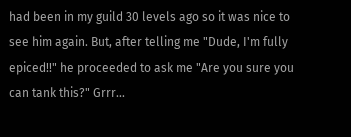had been in my guild 30 levels ago so it was nice to see him again. But, after telling me "Dude, I'm fully epiced!!" he proceeded to ask me "Are you sure you can tank this?" Grrr...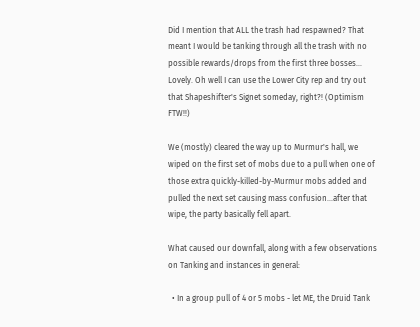Did I mention that ALL the trash had respawned? That meant I would be tanking through all the trash with no possible rewards/drops from the first three bosses... Lovely. Oh well I can use the Lower City rep and try out that Shapeshifter's Signet someday, right?! (Optimism FTW!!)

We (mostly) cleared the way up to Murmur's hall, we wiped on the first set of mobs due to a pull when one of those extra quickly-killed-by-Murmur mobs added and pulled the next set causing mass confusion...after that wipe, the party basically fell apart.

What caused our downfall, along with a few observations on Tanking and instances in general:

  • In a group pull of 4 or 5 mobs - let ME, the Druid Tank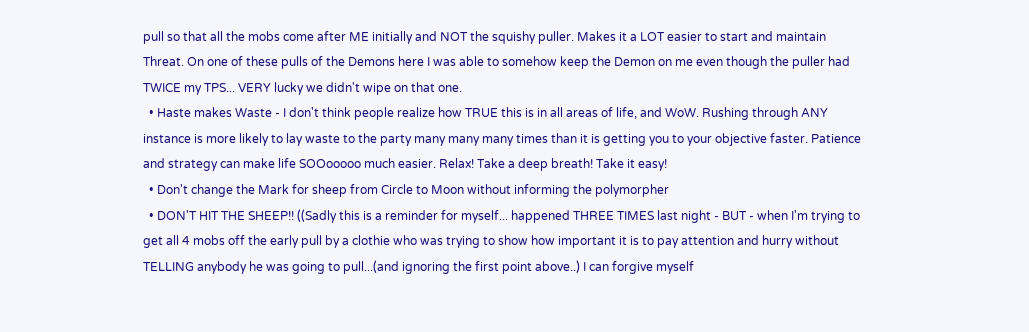pull so that all the mobs come after ME initially and NOT the squishy puller. Makes it a LOT easier to start and maintain Threat. On one of these pulls of the Demons here I was able to somehow keep the Demon on me even though the puller had TWICE my TPS... VERY lucky we didn't wipe on that one.
  • Haste makes Waste - I don't think people realize how TRUE this is in all areas of life, and WoW. Rushing through ANY instance is more likely to lay waste to the party many many many times than it is getting you to your objective faster. Patience and strategy can make life SOOooooo much easier. Relax! Take a deep breath! Take it easy!
  • Don't change the Mark for sheep from Circle to Moon without informing the polymorpher
  • DON'T HIT THE SHEEP!! ((Sadly this is a reminder for myself... happened THREE TIMES last night - BUT - when I'm trying to get all 4 mobs off the early pull by a clothie who was trying to show how important it is to pay attention and hurry without TELLING anybody he was going to pull...(and ignoring the first point above..) I can forgive myself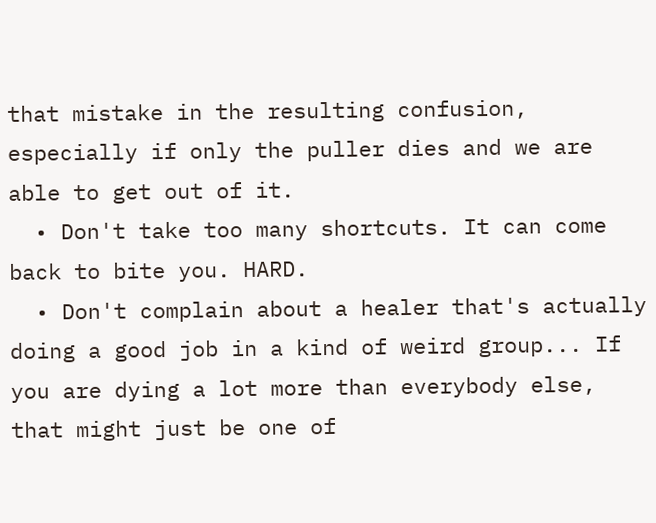that mistake in the resulting confusion, especially if only the puller dies and we are able to get out of it.
  • Don't take too many shortcuts. It can come back to bite you. HARD.
  • Don't complain about a healer that's actually doing a good job in a kind of weird group... If you are dying a lot more than everybody else, that might just be one of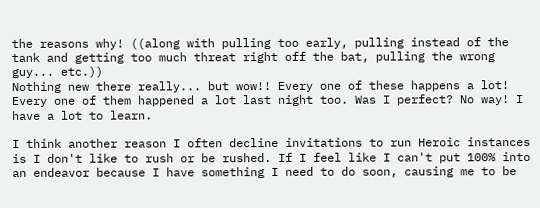the reasons why! ((along with pulling too early, pulling instead of the tank and getting too much threat right off the bat, pulling the wrong guy... etc.))
Nothing new there really... but wow!! Every one of these happens a lot! Every one of them happened a lot last night too. Was I perfect? No way! I have a lot to learn.

I think another reason I often decline invitations to run Heroic instances is I don't like to rush or be rushed. If I feel like I can't put 100% into an endeavor because I have something I need to do soon, causing me to be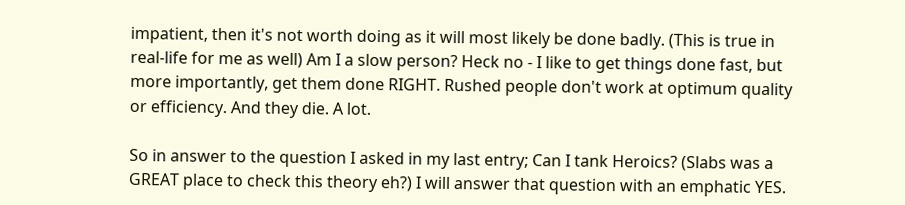impatient, then it's not worth doing as it will most likely be done badly. (This is true in real-life for me as well) Am I a slow person? Heck no - I like to get things done fast, but more importantly, get them done RIGHT. Rushed people don't work at optimum quality or efficiency. And they die. A lot.

So in answer to the question I asked in my last entry; Can I tank Heroics? (Slabs was a GREAT place to check this theory eh?) I will answer that question with an emphatic YES.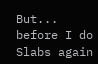But... before I do Slabs again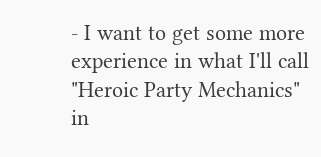- I want to get some more experience in what I'll call "Heroic Party Mechanics" in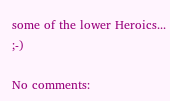some of the lower Heroics... ;-)

No comments: